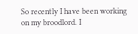So recently I have been working on my broodlord. I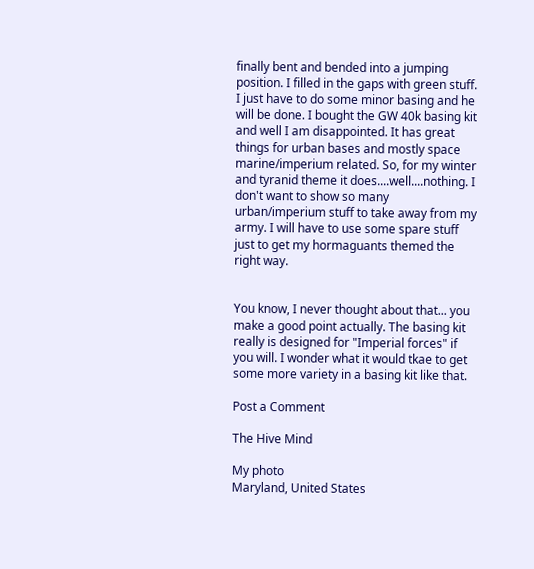finally bent and bended into a jumping position. I filled in the gaps with green stuff. I just have to do some minor basing and he will be done. I bought the GW 40k basing kit and well I am disappointed. It has great things for urban bases and mostly space marine/imperium related. So, for my winter and tyranid theme it does....well....nothing. I don't want to show so many urban/imperium stuff to take away from my army. I will have to use some spare stuff just to get my hormaguants themed the right way.


You know, I never thought about that... you make a good point actually. The basing kit really is designed for "Imperial forces" if you will. I wonder what it would tkae to get some more variety in a basing kit like that.

Post a Comment

The Hive Mind

My photo
Maryland, United States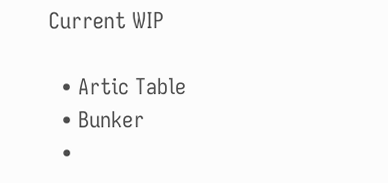Current WIP

  • Artic Table
  • Bunker
  •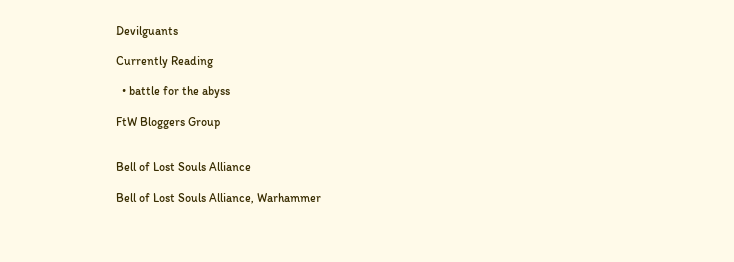Devilguants

Currently Reading

  • battle for the abyss

FtW Bloggers Group


Bell of Lost Souls Alliance

Bell of Lost Souls Alliance, Warhammer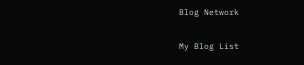Blog Network

My Blog List